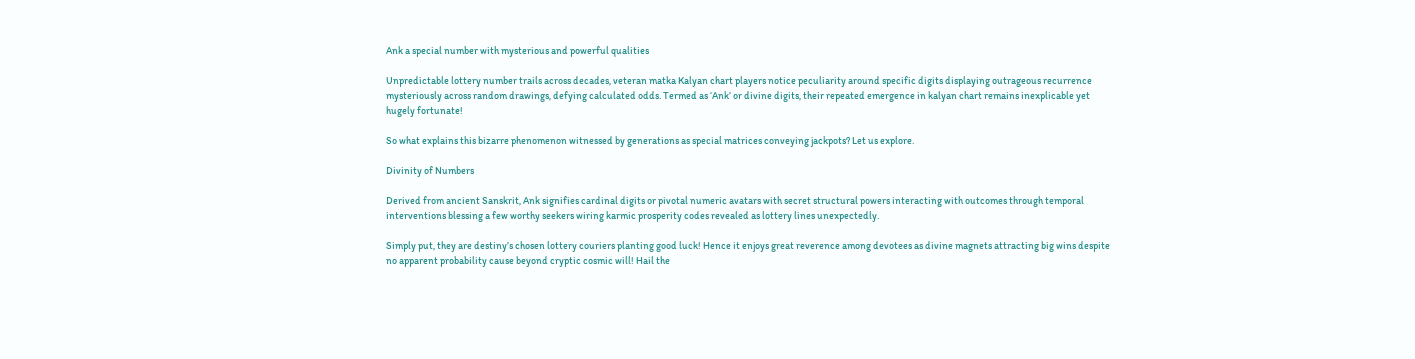Ank a special number with mysterious and powerful qualities

Unpredictable lottery number trails across decades, veteran matka Kalyan chart players notice peculiarity around specific digits displaying outrageous recurrence mysteriously across random drawings, defying calculated odds. Termed as ‘Ank’ or divine digits, their repeated emergence in kalyan chart remains inexplicable yet hugely fortunate!

So what explains this bizarre phenomenon witnessed by generations as special matrices conveying jackpots? Let us explore.

Divinity of Numbers

Derived from ancient Sanskrit, Ank signifies cardinal digits or pivotal numeric avatars with secret structural powers interacting with outcomes through temporal interventions blessing a few worthy seekers wiring karmic prosperity codes revealed as lottery lines unexpectedly.

Simply put, they are destiny’s chosen lottery couriers planting good luck! Hence it enjoys great reverence among devotees as divine magnets attracting big wins despite no apparent probability cause beyond cryptic cosmic will! Hail the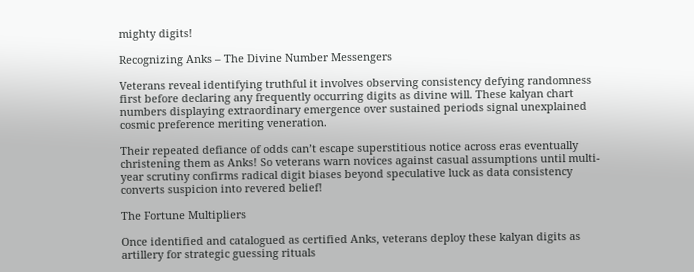mighty digits!

Recognizing Anks – The Divine Number Messengers

Veterans reveal identifying truthful it involves observing consistency defying randomness first before declaring any frequently occurring digits as divine will. These kalyan chart numbers displaying extraordinary emergence over sustained periods signal unexplained cosmic preference meriting veneration.

Their repeated defiance of odds can’t escape superstitious notice across eras eventually christening them as Anks! So veterans warn novices against casual assumptions until multi-year scrutiny confirms radical digit biases beyond speculative luck as data consistency converts suspicion into revered belief!

The Fortune Multipliers

Once identified and catalogued as certified Anks, veterans deploy these kalyan digits as artillery for strategic guessing rituals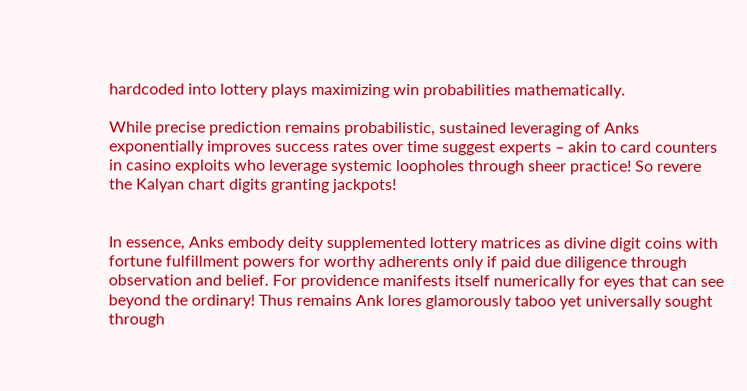hardcoded into lottery plays maximizing win probabilities mathematically.

While precise prediction remains probabilistic, sustained leveraging of Anks exponentially improves success rates over time suggest experts – akin to card counters in casino exploits who leverage systemic loopholes through sheer practice! So revere the Kalyan chart digits granting jackpots!


In essence, Anks embody deity supplemented lottery matrices as divine digit coins with fortune fulfillment powers for worthy adherents only if paid due diligence through observation and belief. For providence manifests itself numerically for eyes that can see beyond the ordinary! Thus remains Ank lores glamorously taboo yet universally sought through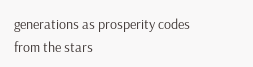generations as prosperity codes from the stars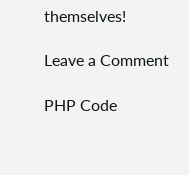themselves!

Leave a Comment

PHP Code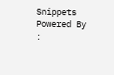Snippets Powered By :